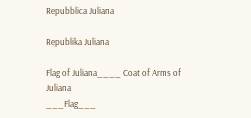Repubblica Juliana

Republika Juliana

Flag of Juliana____ Coat of Arms of Juliana
___Flag___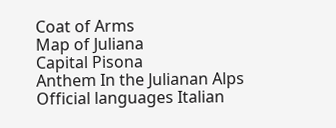Coat of Arms
Map of Juliana
Capital Pisona
Anthem In the Julianan Alps
Official languages Italian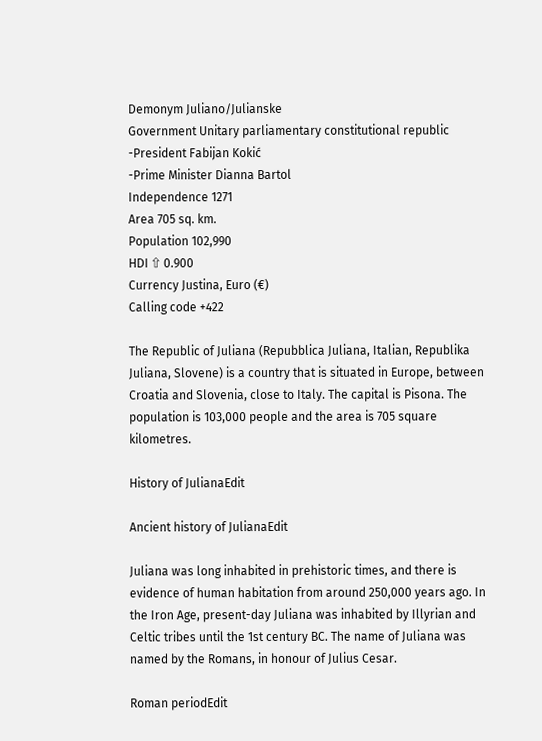Demonym Juliano/Julianske
Government Unitary parliamentary constitutional republic
-President Fabijan Kokić
-Prime Minister Dianna Bartol
Independence 1271
Area 705 sq. km.
Population 102,990
HDI ⇧ 0.900
Currency Justina, Euro (€)
Calling code +422

The Republic of Juliana (Repubblica Juliana, Italian, Republika Juliana, Slovene) is a country that is situated in Europe, between Croatia and Slovenia, close to Italy. The capital is Pisona. The population is 103,000 people and the area is 705 square kilometres.

History of JulianaEdit

Ancient history of JulianaEdit

Juliana was long inhabited in prehistoric times, and there is evidence of human habitation from around 250,000 years ago. In the Iron Age, present-day Juliana was inhabited by Illyrian and Celtic tribes until the 1st century BC. The name of Juliana was named by the Romans, in honour of Julius Cesar.

Roman periodEdit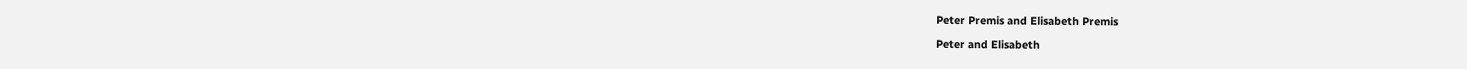Peter Premis and Elisabeth Premis

Peter and Elisabeth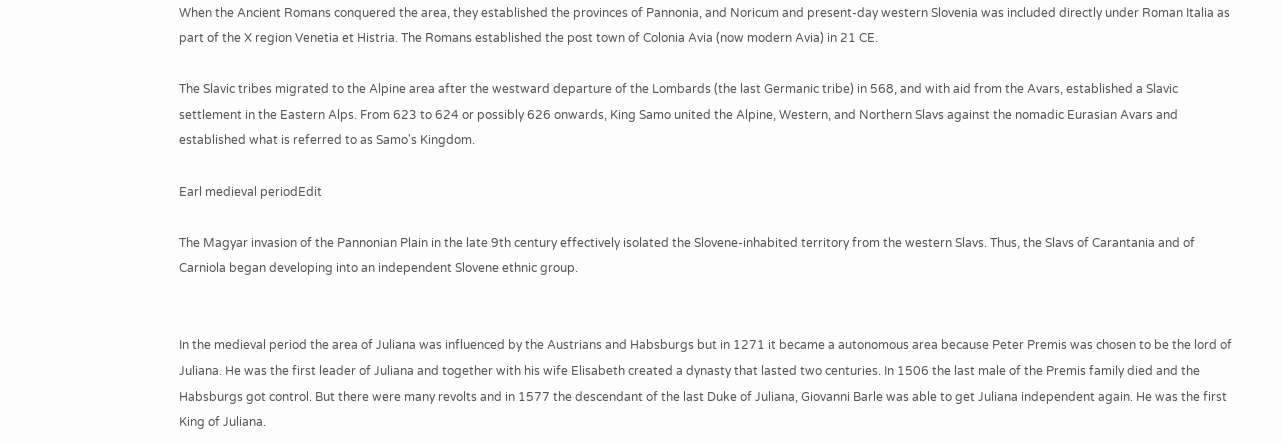When the Ancient Romans conquered the area, they established the provinces of Pannonia, and Noricum and present-day western Slovenia was included directly under Roman Italia as part of the X region Venetia et Histria. The Romans established the post town of Colonia Avia (now modern Avia) in 21 CE.

The Slavic tribes migrated to the Alpine area after the westward departure of the Lombards (the last Germanic tribe) in 568, and with aid from the Avars, established a Slavic settlement in the Eastern Alps. From 623 to 624 or possibly 626 onwards, King Samo united the Alpine, Western, and Northern Slavs against the nomadic Eurasian Avars and established what is referred to as Samo's Kingdom.

Earl medieval periodEdit

The Magyar invasion of the Pannonian Plain in the late 9th century effectively isolated the Slovene-inhabited territory from the western Slavs. Thus, the Slavs of Carantania and of Carniola began developing into an independent Slovene ethnic group.


In the medieval period the area of Juliana was influenced by the Austrians and Habsburgs but in 1271 it became a autonomous area because Peter Premis was chosen to be the lord of Juliana. He was the first leader of Juliana and together with his wife Elisabeth created a dynasty that lasted two centuries. In 1506 the last male of the Premis family died and the Habsburgs got control. But there were many revolts and in 1577 the descendant of the last Duke of Juliana, Giovanni Barle was able to get Juliana independent again. He was the first King of Juliana.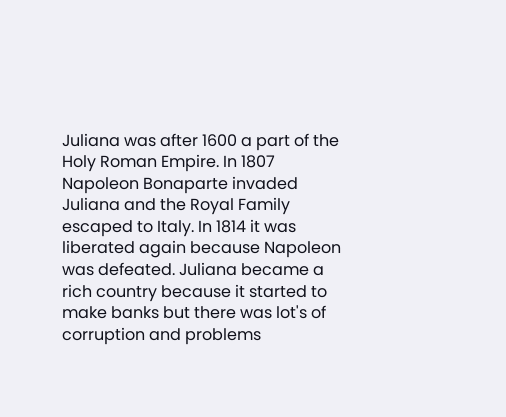Juliana was after 1600 a part of the Holy Roman Empire. In 1807 Napoleon Bonaparte invaded Juliana and the Royal Family escaped to Italy. In 1814 it was liberated again because Napoleon was defeated. Juliana became a rich country because it started to make banks but there was lot's of corruption and problems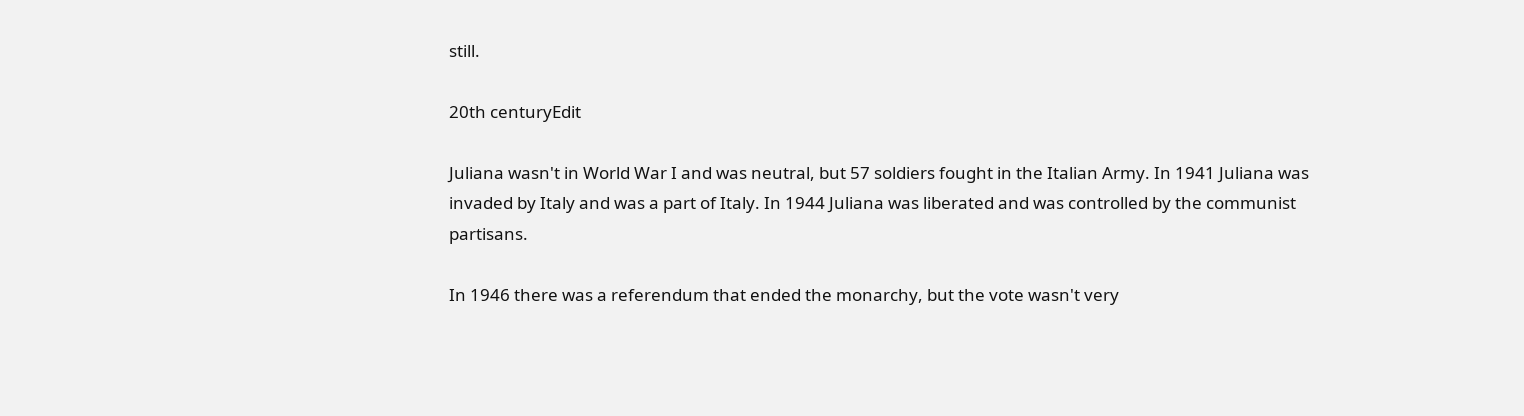still.

20th centuryEdit

Juliana wasn't in World War I and was neutral, but 57 soldiers fought in the Italian Army. In 1941 Juliana was invaded by Italy and was a part of Italy. In 1944 Juliana was liberated and was controlled by the communist partisans.

In 1946 there was a referendum that ended the monarchy, but the vote wasn't very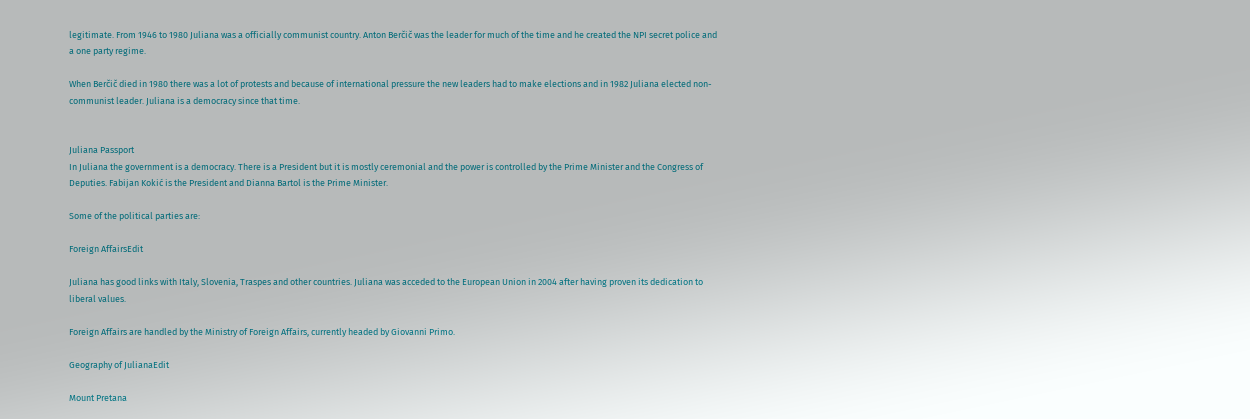legitimate. From 1946 to 1980 Juliana was a officially communist country. Anton Berčič was the leader for much of the time and he created the NPI secret police and a one party regime.

When Berčič died in 1980 there was a lot of protests and because of international pressure the new leaders had to make elections and in 1982 Juliana elected non-communist leader. Juliana is a democracy since that time.


Juliana Passport
In Juliana the government is a democracy. There is a President but it is mostly ceremonial and the power is controlled by the Prime Minister and the Congress of Deputies. Fabijan Kokić is the President and Dianna Bartol is the Prime Minister.

Some of the political parties are:

Foreign AffairsEdit

Juliana has good links with Italy, Slovenia, Traspes and other countries. Juliana was acceded to the European Union in 2004 after having proven its dedication to liberal values.

Foreign Affairs are handled by the Ministry of Foreign Affairs, currently headed by Giovanni Primo.

Geography of JulianaEdit

Mount Pretana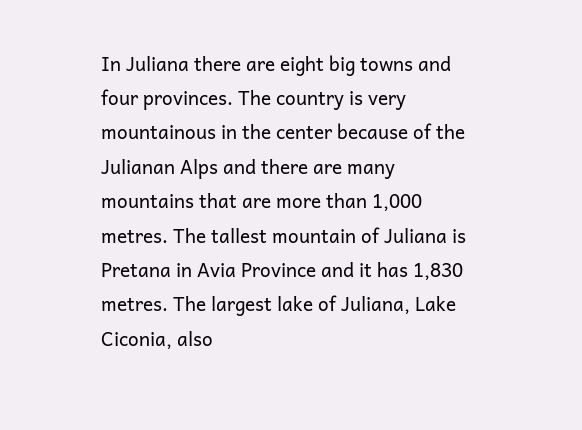In Juliana there are eight big towns and four provinces. The country is very mountainous in the center because of the Julianan Alps and there are many mountains that are more than 1,000 metres. The tallest mountain of Juliana is Pretana in Avia Province and it has 1,830 metres. The largest lake of Juliana, Lake Ciconia, also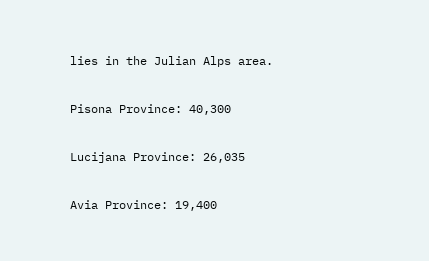lies in the Julian Alps area.

Pisona Province: 40,300

Lucijana Province: 26,035

Avia Province: 19,400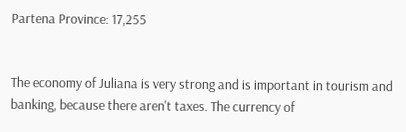Partena Province: 17,255


The economy of Juliana is very strong and is important in tourism and banking, because there aren't taxes. The currency of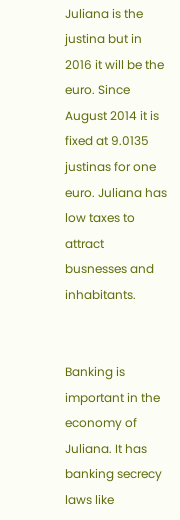Juliana is the justina but in 2016 it will be the euro. Since August 2014 it is fixed at 9.0135 justinas for one euro. Juliana has low taxes to attract busnesses and inhabitants.


Banking is important in the economy of Juliana. It has banking secrecy laws like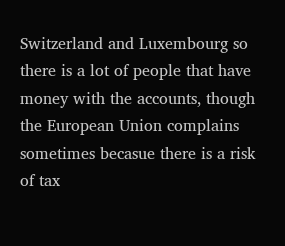Switzerland and Luxembourg so there is a lot of people that have money with the accounts, though the European Union complains sometimes becasue there is a risk of tax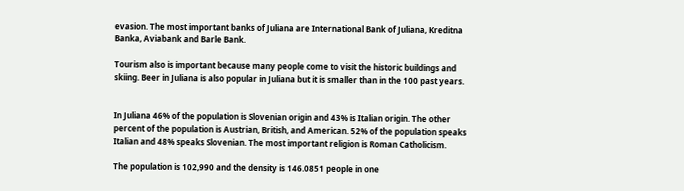evasion. The most important banks of Juliana are International Bank of Juliana, Kreditna Banka, Aviabank and Barle Bank.

Tourism also is important because many people come to visit the historic buildings and skiing. Beer in Juliana is also popular in Juliana but it is smaller than in the 100 past years.


In Juliana 46% of the population is Slovenian origin and 43% is Italian origin. The other percent of the population is Austrian, British, and American. 52% of the population speaks Italian and 48% speaks Slovenian. The most important religion is Roman Catholicism.

The population is 102,990 and the density is 146.0851 people in one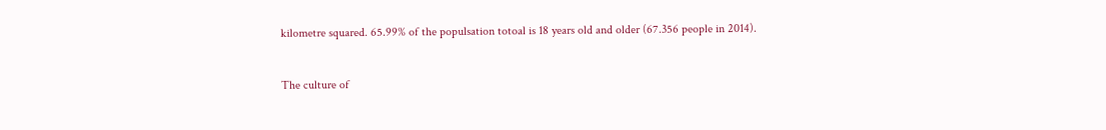kilometre squared. 65.99% of the populsation totoal is 18 years old and older (67.356 people in 2014).


The culture of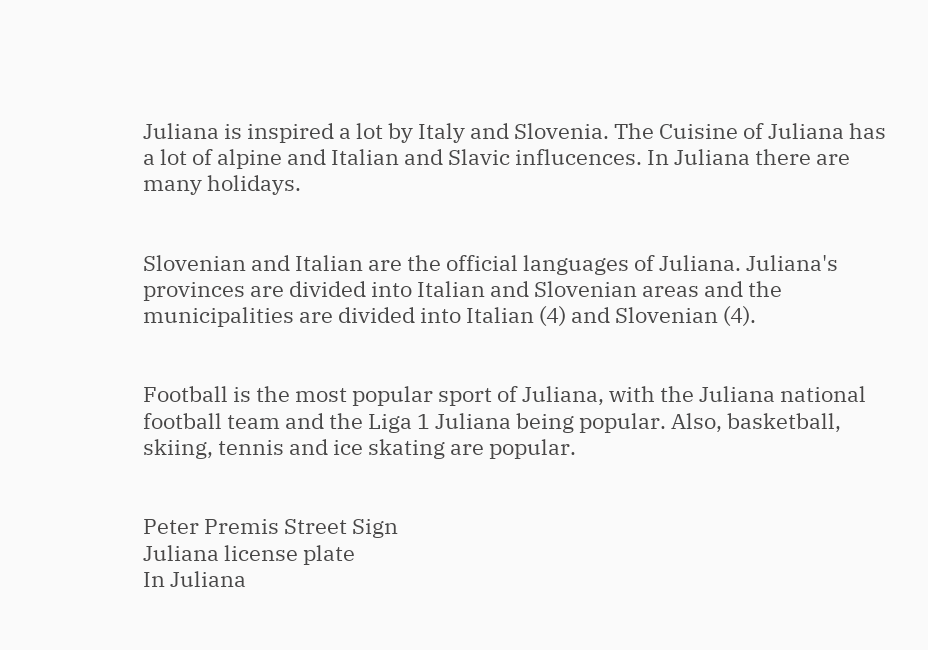Juliana is inspired a lot by Italy and Slovenia. The Cuisine of Juliana has a lot of alpine and Italian and Slavic influcences. In Juliana there are many holidays.


Slovenian and Italian are the official languages of Juliana. Juliana's provinces are divided into Italian and Slovenian areas and the municipalities are divided into Italian (4) and Slovenian (4).


Football is the most popular sport of Juliana, with the Juliana national football team and the Liga 1 Juliana being popular. Also, basketball, skiing, tennis and ice skating are popular.


Peter Premis Street Sign
Juliana license plate
In Juliana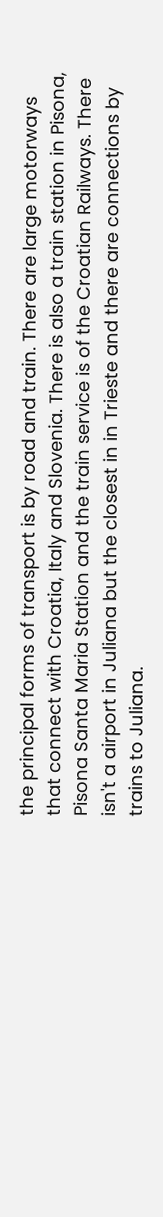the principal forms of transport is by road and train. There are large motorways that connect with Croatia, Italy and Slovenia. There is also a train station in Pisona, Pisona Santa Maria Station and the train service is of the Croatian Railways. There isn't a airport in Juliana but the closest in in Trieste and there are connections by trains to Juliana.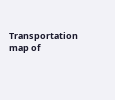Transportation map of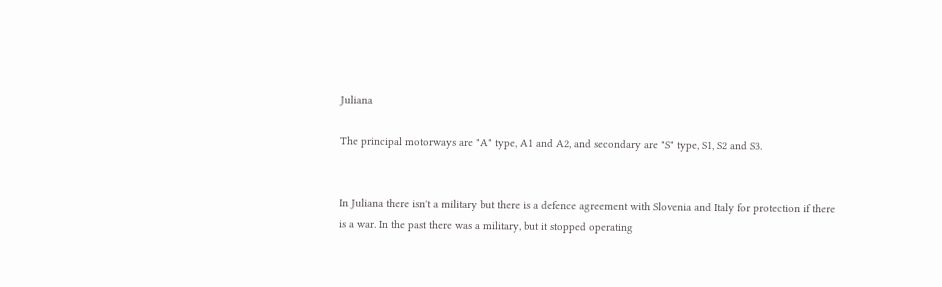Juliana

The principal motorways are "A" type, A1 and A2, and secondary are "S" type, S1, S2 and S3.


In Juliana there isn't a military but there is a defence agreement with Slovenia and Italy for protection if there is a war. In the past there was a military, but it stopped operating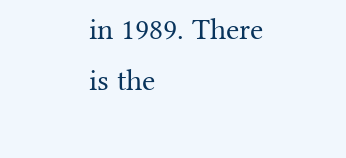in 1989. There is the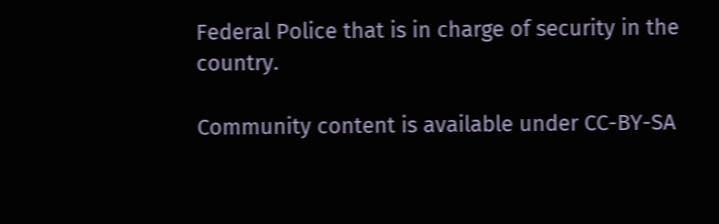Federal Police that is in charge of security in the country.

Community content is available under CC-BY-SA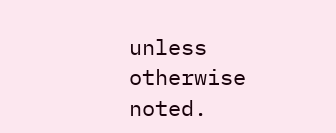unless otherwise noted.